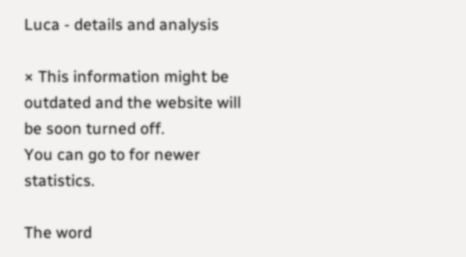Luca - details and analysis

× This information might be outdated and the website will be soon turned off.
You can go to for newer statistics.

The word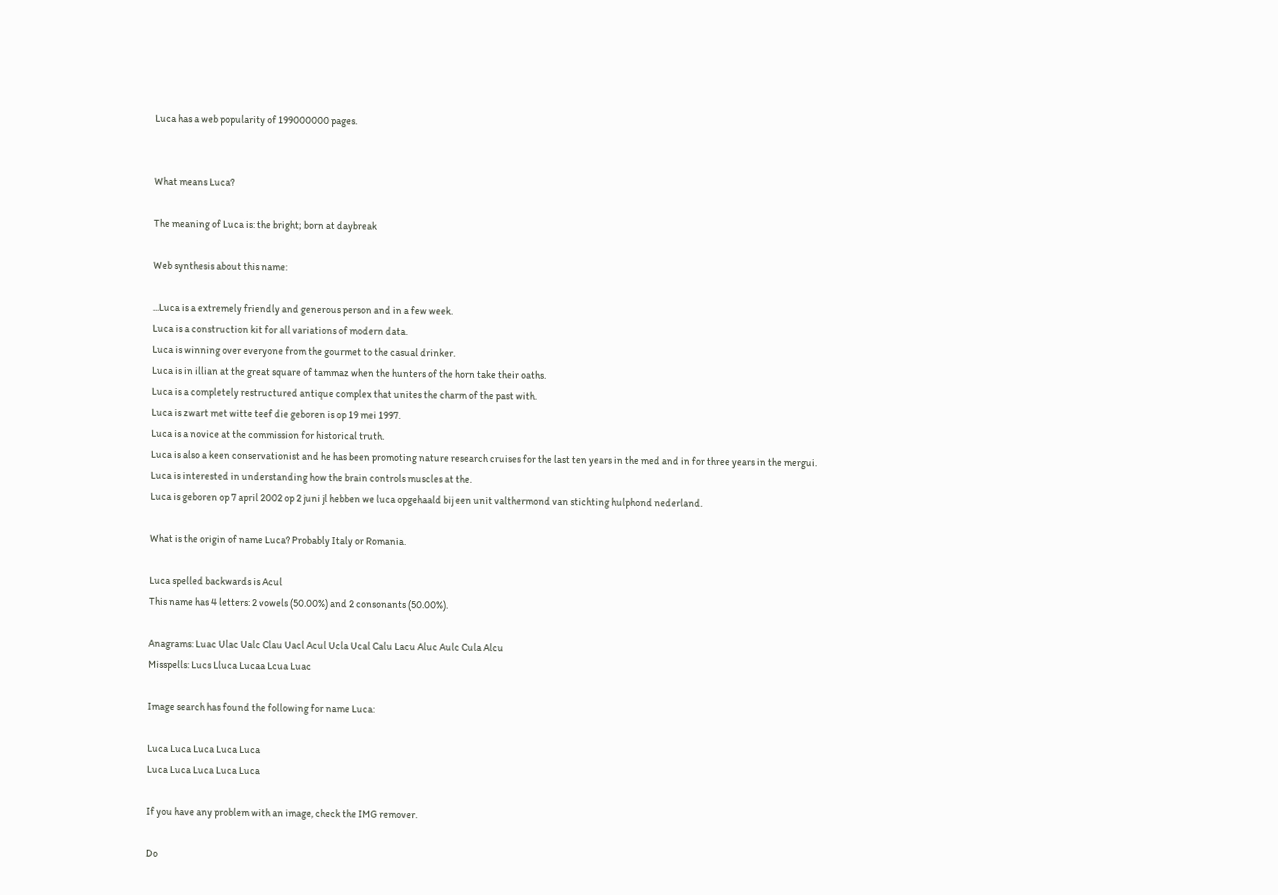Luca has a web popularity of 199000000 pages.


What means Luca?

The meaning of Luca is: the bright; born at daybreak

Web synthesis about this name:

...Luca is a extremely friendly and generous person and in a few week.
Luca is a construction kit for all variations of modern data.
Luca is winning over everyone from the gourmet to the casual drinker.
Luca is in illian at the great square of tammaz when the hunters of the horn take their oaths.
Luca is a completely restructured antique complex that unites the charm of the past with.
Luca is zwart met witte teef die geboren is op 19 mei 1997.
Luca is a novice at the commission for historical truth.
Luca is also a keen conservationist and he has been promoting nature research cruises for the last ten years in the med and in for three years in the mergui.
Luca is interested in understanding how the brain controls muscles at the.
Luca is geboren op 7 april 2002 op 2 juni jl hebben we luca opgehaald bij een unit valthermond van stichting hulphond nederland.

What is the origin of name Luca? Probably Italy or Romania.

Luca spelled backwards is Acul
This name has 4 letters: 2 vowels (50.00%) and 2 consonants (50.00%).

Anagrams: Luac Ulac Ualc Clau Uacl Acul Ucla Ucal Calu Lacu Aluc Aulc Cula Alcu
Misspells: Lucs Lluca Lucaa Lcua Luac

Image search has found the following for name Luca:

Luca Luca Luca Luca Luca
Luca Luca Luca Luca Luca

If you have any problem with an image, check the IMG remover.

Do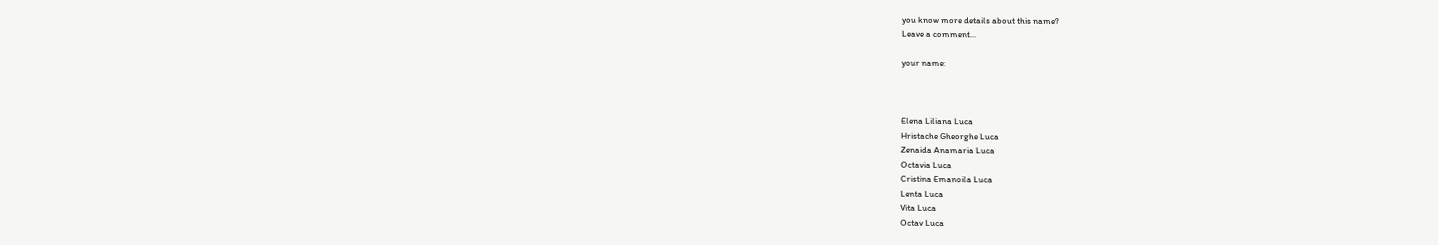you know more details about this name?
Leave a comment...

your name:



Elena Liliana Luca
Hristache Gheorghe Luca
Zenaida Anamaria Luca
Octavia Luca
Cristina Emanoila Luca
Lenta Luca
Vita Luca
Octav Luca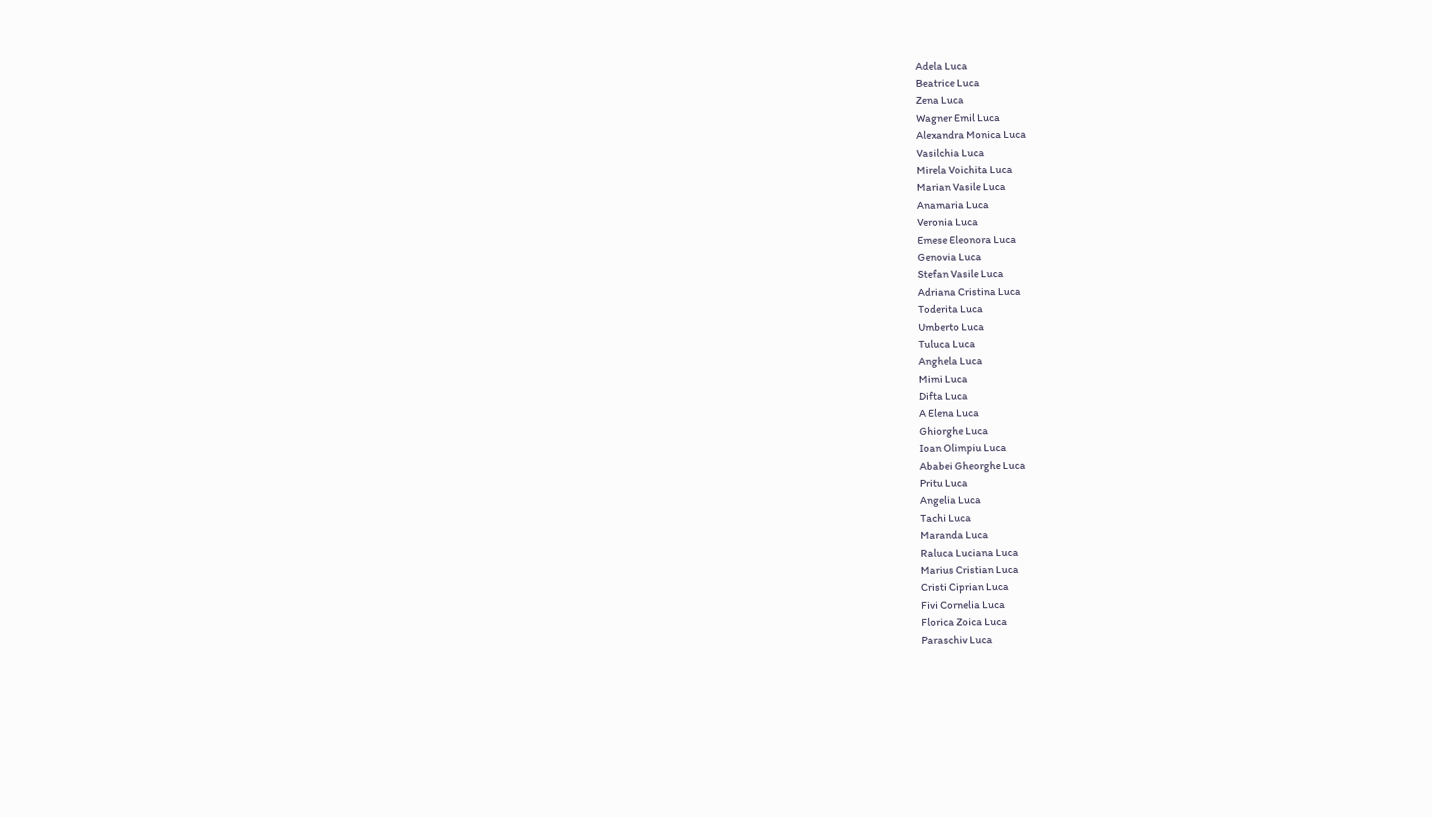Adela Luca
Beatrice Luca
Zena Luca
Wagner Emil Luca
Alexandra Monica Luca
Vasilchia Luca
Mirela Voichita Luca
Marian Vasile Luca
Anamaria Luca
Veronia Luca
Emese Eleonora Luca
Genovia Luca
Stefan Vasile Luca
Adriana Cristina Luca
Toderita Luca
Umberto Luca
Tuluca Luca
Anghela Luca
Mimi Luca
Difta Luca
A Elena Luca
Ghiorghe Luca
Ioan Olimpiu Luca
Ababei Gheorghe Luca
Pritu Luca
Angelia Luca
Tachi Luca
Maranda Luca
Raluca Luciana Luca
Marius Cristian Luca
Cristi Ciprian Luca
Fivi Cornelia Luca
Florica Zoica Luca
Paraschiv Luca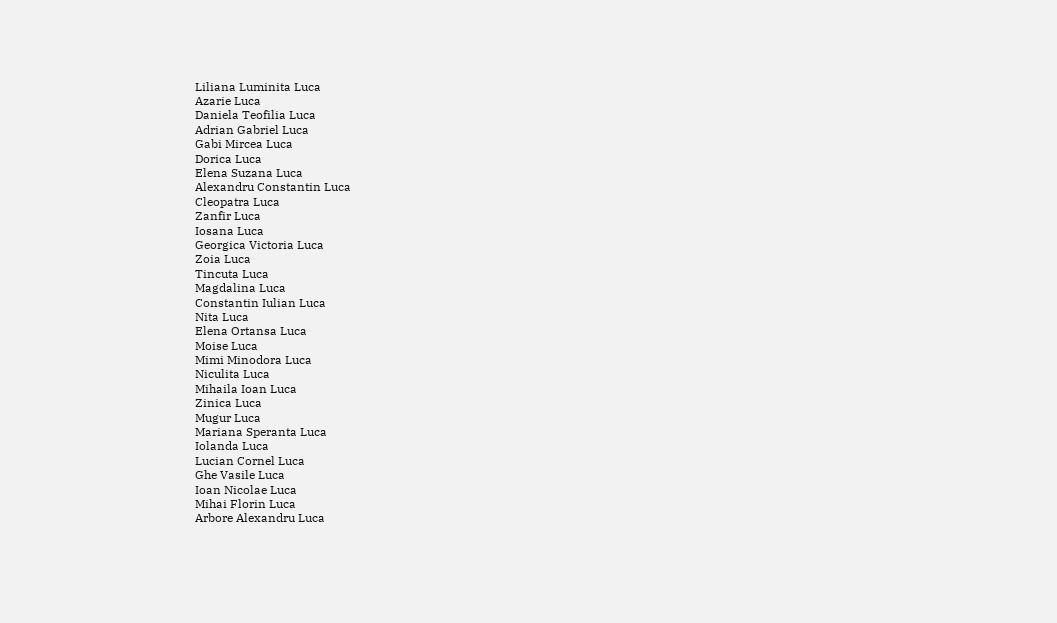Liliana Luminita Luca
Azarie Luca
Daniela Teofilia Luca
Adrian Gabriel Luca
Gabi Mircea Luca
Dorica Luca
Elena Suzana Luca
Alexandru Constantin Luca
Cleopatra Luca
Zanfir Luca
Iosana Luca
Georgica Victoria Luca
Zoia Luca
Tincuta Luca
Magdalina Luca
Constantin Iulian Luca
Nita Luca
Elena Ortansa Luca
Moise Luca
Mimi Minodora Luca
Niculita Luca
Mihaila Ioan Luca
Zinica Luca
Mugur Luca
Mariana Speranta Luca
Iolanda Luca
Lucian Cornel Luca
Ghe Vasile Luca
Ioan Nicolae Luca
Mihai Florin Luca
Arbore Alexandru Luca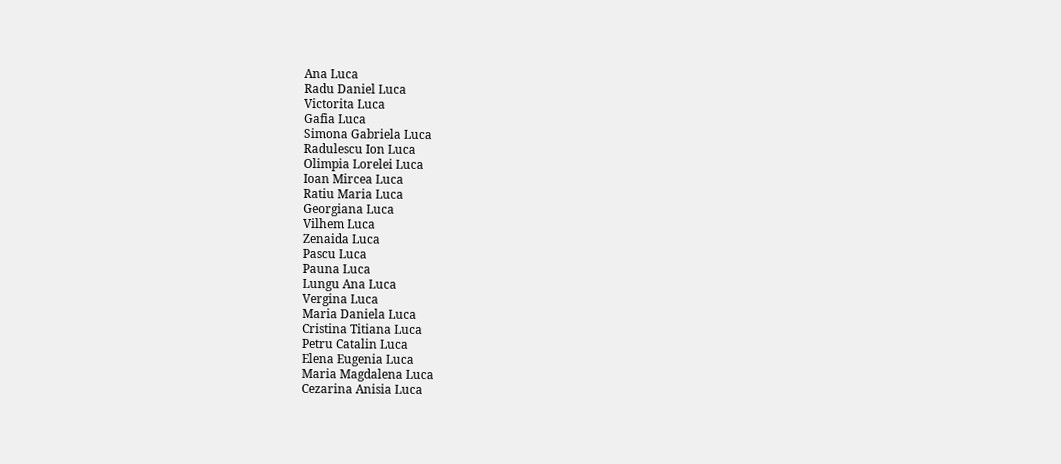Ana Luca
Radu Daniel Luca
Victorita Luca
Gafia Luca
Simona Gabriela Luca
Radulescu Ion Luca
Olimpia Lorelei Luca
Ioan Mircea Luca
Ratiu Maria Luca
Georgiana Luca
Vilhem Luca
Zenaida Luca
Pascu Luca
Pauna Luca
Lungu Ana Luca
Vergina Luca
Maria Daniela Luca
Cristina Titiana Luca
Petru Catalin Luca
Elena Eugenia Luca
Maria Magdalena Luca
Cezarina Anisia Luca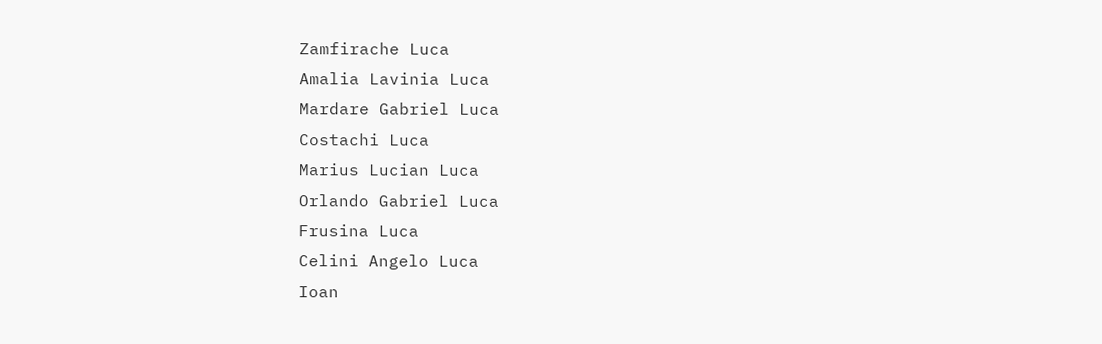Zamfirache Luca
Amalia Lavinia Luca
Mardare Gabriel Luca
Costachi Luca
Marius Lucian Luca
Orlando Gabriel Luca
Frusina Luca
Celini Angelo Luca
Ioan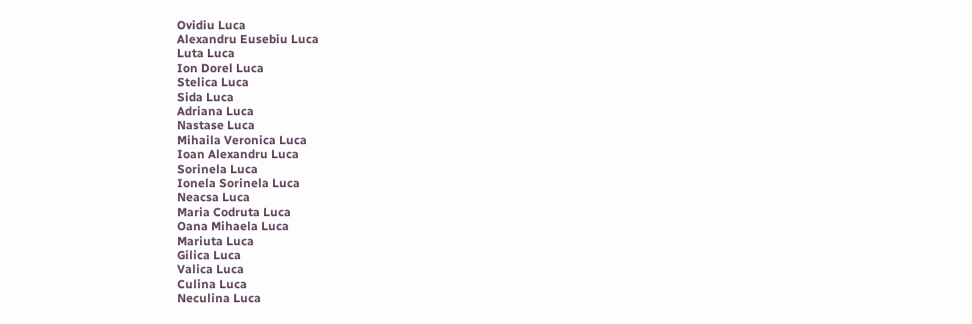Ovidiu Luca
Alexandru Eusebiu Luca
Luta Luca
Ion Dorel Luca
Stelica Luca
Sida Luca
Adriana Luca
Nastase Luca
Mihaila Veronica Luca
Ioan Alexandru Luca
Sorinela Luca
Ionela Sorinela Luca
Neacsa Luca
Maria Codruta Luca
Oana Mihaela Luca
Mariuta Luca
Gilica Luca
Valica Luca
Culina Luca
Neculina Luca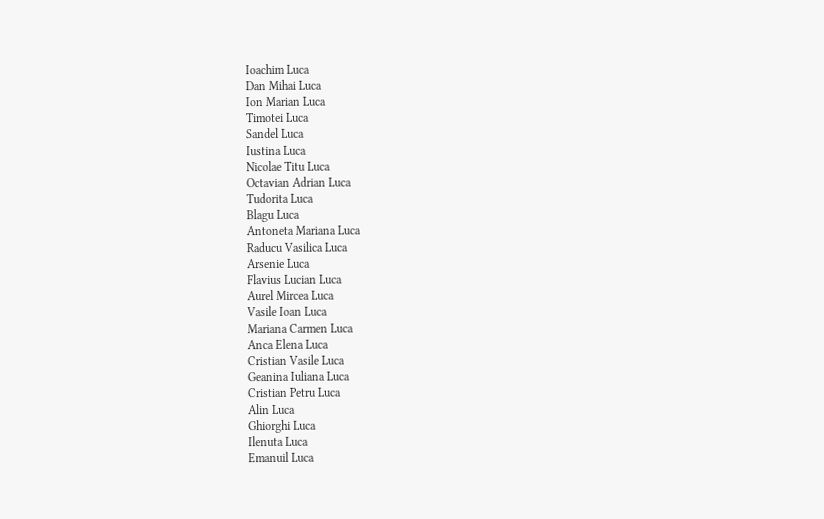Ioachim Luca
Dan Mihai Luca
Ion Marian Luca
Timotei Luca
Sandel Luca
Iustina Luca
Nicolae Titu Luca
Octavian Adrian Luca
Tudorita Luca
Blagu Luca
Antoneta Mariana Luca
Raducu Vasilica Luca
Arsenie Luca
Flavius Lucian Luca
Aurel Mircea Luca
Vasile Ioan Luca
Mariana Carmen Luca
Anca Elena Luca
Cristian Vasile Luca
Geanina Iuliana Luca
Cristian Petru Luca
Alin Luca
Ghiorghi Luca
Ilenuta Luca
Emanuil Luca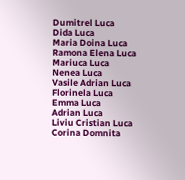Dumitrel Luca
Dida Luca
Maria Doina Luca
Ramona Elena Luca
Mariuca Luca
Nenea Luca
Vasile Adrian Luca
Florinela Luca
Emma Luca
Adrian Luca
Liviu Cristian Luca
Corina Domnita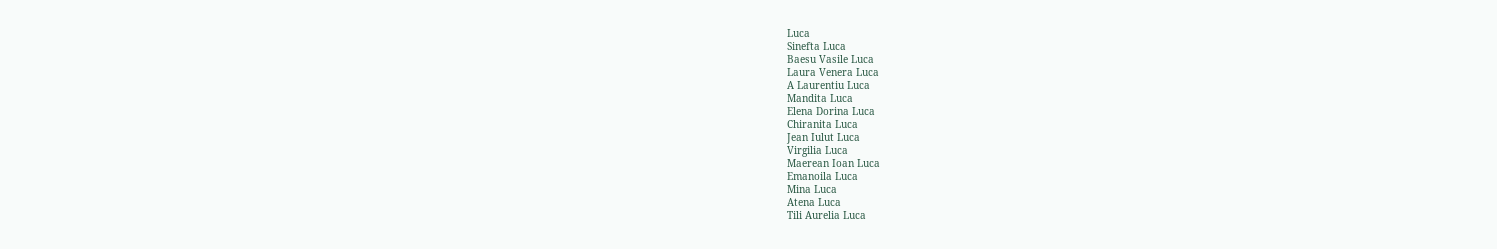Luca
Sinefta Luca
Baesu Vasile Luca
Laura Venera Luca
A Laurentiu Luca
Mandita Luca
Elena Dorina Luca
Chiranita Luca
Jean Iulut Luca
Virgilia Luca
Maerean Ioan Luca
Emanoila Luca
Mina Luca
Atena Luca
Tili Aurelia Luca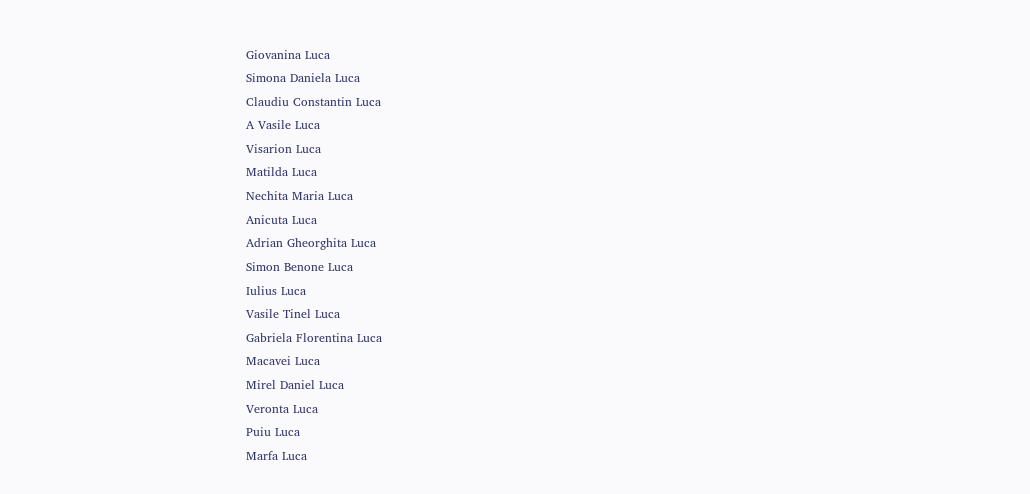Giovanina Luca
Simona Daniela Luca
Claudiu Constantin Luca
A Vasile Luca
Visarion Luca
Matilda Luca
Nechita Maria Luca
Anicuta Luca
Adrian Gheorghita Luca
Simon Benone Luca
Iulius Luca
Vasile Tinel Luca
Gabriela Florentina Luca
Macavei Luca
Mirel Daniel Luca
Veronta Luca
Puiu Luca
Marfa Luca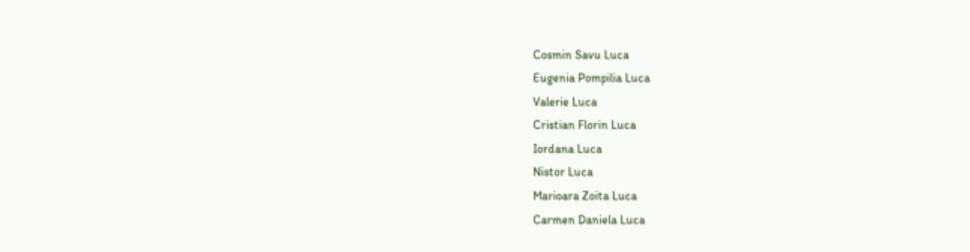Cosmin Savu Luca
Eugenia Pompilia Luca
Valerie Luca
Cristian Florin Luca
Iordana Luca
Nistor Luca
Marioara Zoita Luca
Carmen Daniela Luca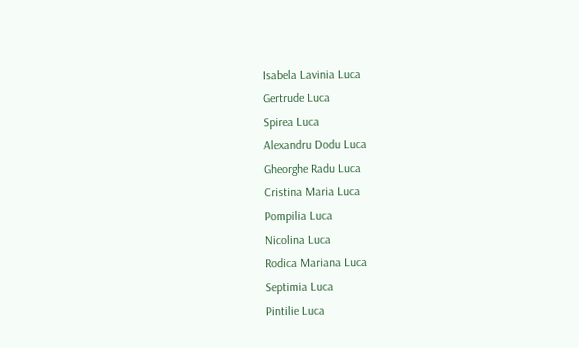Isabela Lavinia Luca
Gertrude Luca
Spirea Luca
Alexandru Dodu Luca
Gheorghe Radu Luca
Cristina Maria Luca
Pompilia Luca
Nicolina Luca
Rodica Mariana Luca
Septimia Luca
Pintilie Luca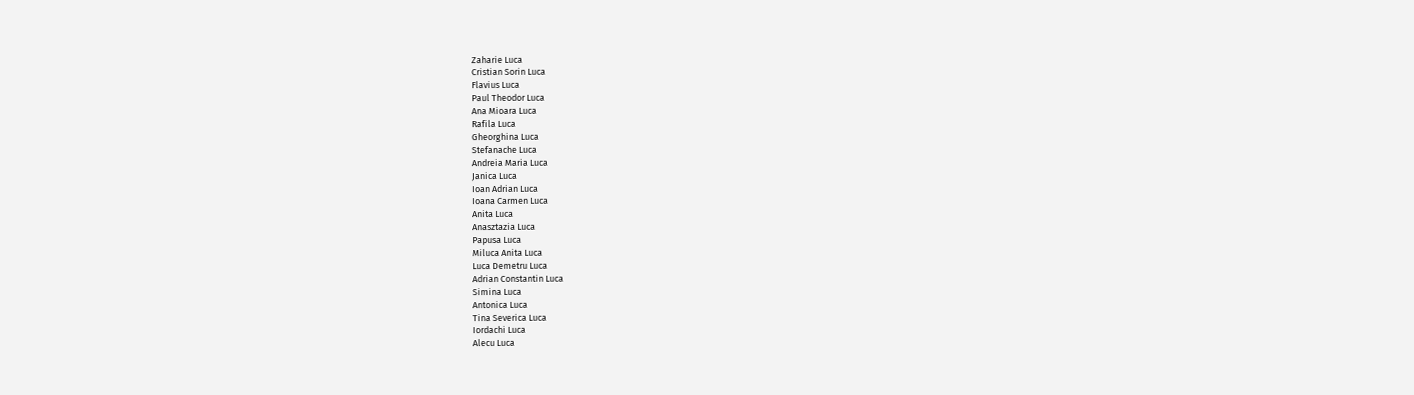Zaharie Luca
Cristian Sorin Luca
Flavius Luca
Paul Theodor Luca
Ana Mioara Luca
Rafila Luca
Gheorghina Luca
Stefanache Luca
Andreia Maria Luca
Janica Luca
Ioan Adrian Luca
Ioana Carmen Luca
Anita Luca
Anasztazia Luca
Papusa Luca
Miluca Anita Luca
Luca Demetru Luca
Adrian Constantin Luca
Simina Luca
Antonica Luca
Tina Severica Luca
Iordachi Luca
Alecu Luca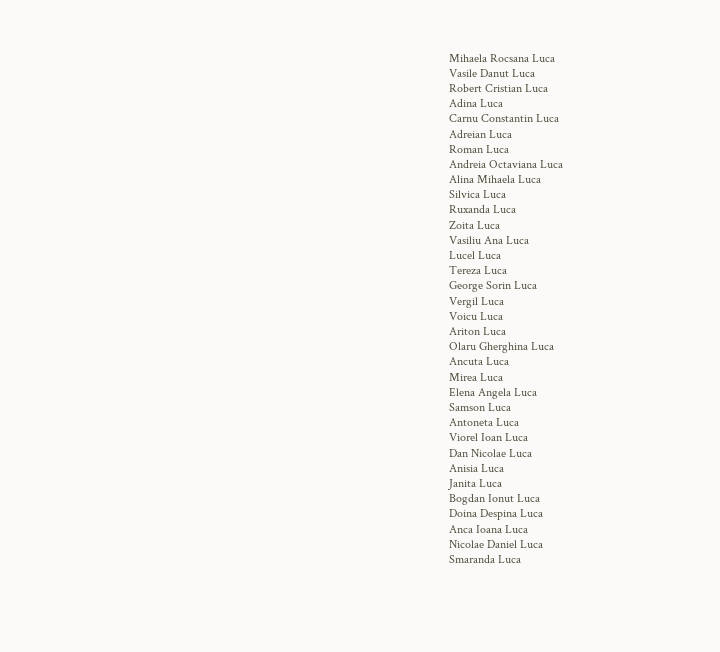Mihaela Rocsana Luca
Vasile Danut Luca
Robert Cristian Luca
Adina Luca
Carnu Constantin Luca
Adreian Luca
Roman Luca
Andreia Octaviana Luca
Alina Mihaela Luca
Silvica Luca
Ruxanda Luca
Zoita Luca
Vasiliu Ana Luca
Lucel Luca
Tereza Luca
George Sorin Luca
Vergil Luca
Voicu Luca
Ariton Luca
Olaru Gherghina Luca
Ancuta Luca
Mirea Luca
Elena Angela Luca
Samson Luca
Antoneta Luca
Viorel Ioan Luca
Dan Nicolae Luca
Anisia Luca
Janita Luca
Bogdan Ionut Luca
Doina Despina Luca
Anca Ioana Luca
Nicolae Daniel Luca
Smaranda Luca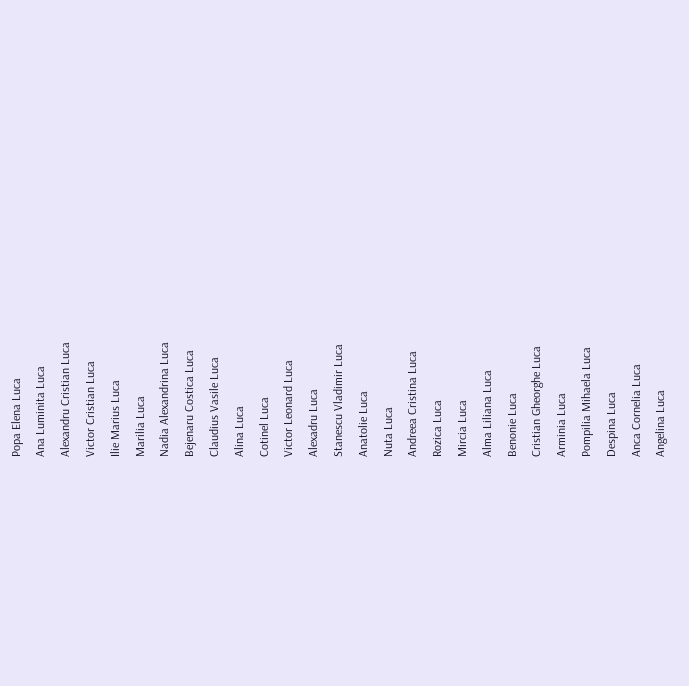Popa Elena Luca
Ana Luminita Luca
Alexandru Cristian Luca
Victor Cristian Luca
Ilie Marius Luca
Marilia Luca
Nadia Alexandrina Luca
Bejenaru Costica Luca
Claudius Vasile Luca
Alina Luca
Cotinel Luca
Victor Leonard Luca
Alexadru Luca
Stanescu Vladimir Luca
Anatolie Luca
Nuta Luca
Andreea Cristina Luca
Rozica Luca
Mircia Luca
Alma Liliana Luca
Benonie Luca
Cristian Gheorghe Luca
Arminia Luca
Pompilia Mihaela Luca
Despina Luca
Anca Cornelia Luca
Angelina Luca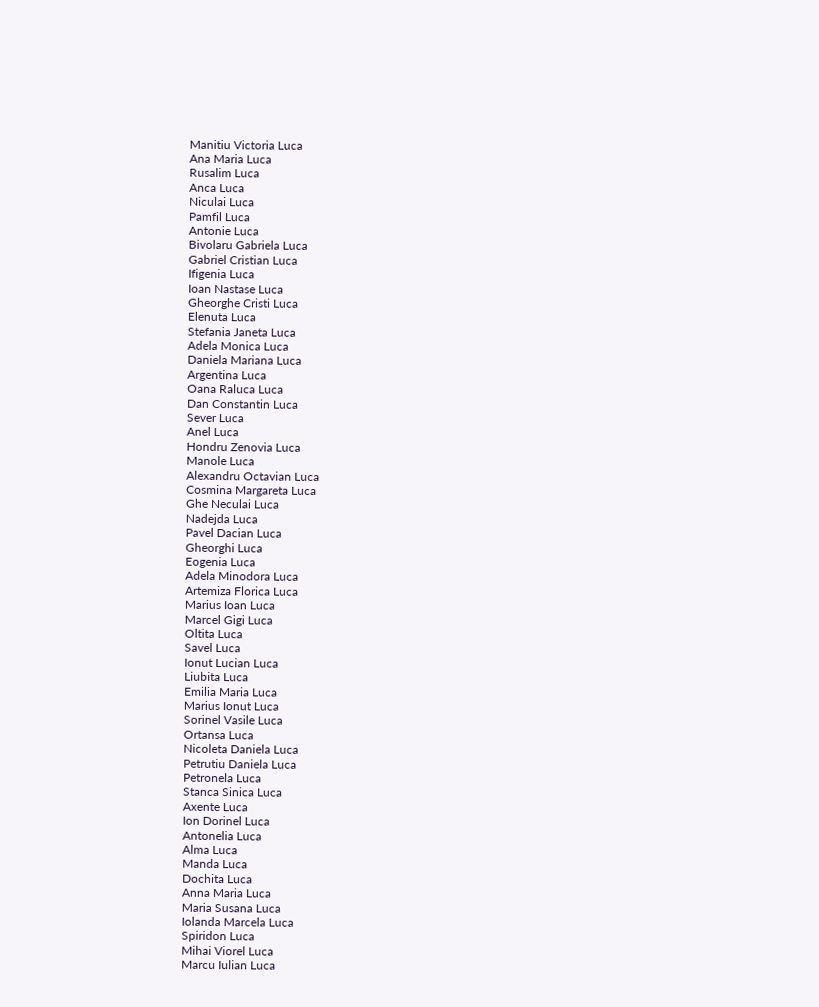Manitiu Victoria Luca
Ana Maria Luca
Rusalim Luca
Anca Luca
Niculai Luca
Pamfil Luca
Antonie Luca
Bivolaru Gabriela Luca
Gabriel Cristian Luca
Ifigenia Luca
Ioan Nastase Luca
Gheorghe Cristi Luca
Elenuta Luca
Stefania Janeta Luca
Adela Monica Luca
Daniela Mariana Luca
Argentina Luca
Oana Raluca Luca
Dan Constantin Luca
Sever Luca
Anel Luca
Hondru Zenovia Luca
Manole Luca
Alexandru Octavian Luca
Cosmina Margareta Luca
Ghe Neculai Luca
Nadejda Luca
Pavel Dacian Luca
Gheorghi Luca
Eogenia Luca
Adela Minodora Luca
Artemiza Florica Luca
Marius Ioan Luca
Marcel Gigi Luca
Oltita Luca
Savel Luca
Ionut Lucian Luca
Liubita Luca
Emilia Maria Luca
Marius Ionut Luca
Sorinel Vasile Luca
Ortansa Luca
Nicoleta Daniela Luca
Petrutiu Daniela Luca
Petronela Luca
Stanca Sinica Luca
Axente Luca
Ion Dorinel Luca
Antonelia Luca
Alma Luca
Manda Luca
Dochita Luca
Anna Maria Luca
Maria Susana Luca
Iolanda Marcela Luca
Spiridon Luca
Mihai Viorel Luca
Marcu Iulian Luca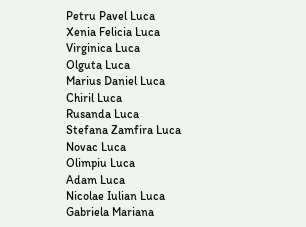Petru Pavel Luca
Xenia Felicia Luca
Virginica Luca
Olguta Luca
Marius Daniel Luca
Chiril Luca
Rusanda Luca
Stefana Zamfira Luca
Novac Luca
Olimpiu Luca
Adam Luca
Nicolae Iulian Luca
Gabriela Mariana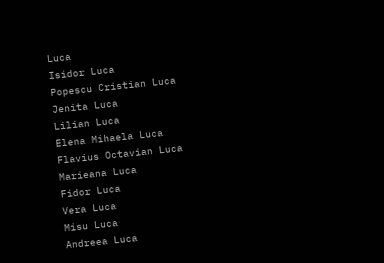Luca
Isidor Luca
Popescu Cristian Luca
Jenita Luca
Lilian Luca
Elena Mihaela Luca
Flavius Octavian Luca
Marieana Luca
Fidor Luca
Vera Luca
Misu Luca
Andreea Luca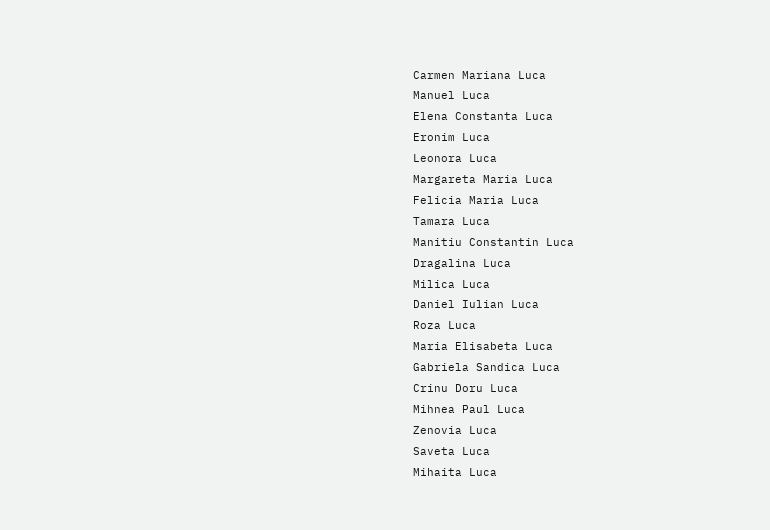Carmen Mariana Luca
Manuel Luca
Elena Constanta Luca
Eronim Luca
Leonora Luca
Margareta Maria Luca
Felicia Maria Luca
Tamara Luca
Manitiu Constantin Luca
Dragalina Luca
Milica Luca
Daniel Iulian Luca
Roza Luca
Maria Elisabeta Luca
Gabriela Sandica Luca
Crinu Doru Luca
Mihnea Paul Luca
Zenovia Luca
Saveta Luca
Mihaita Luca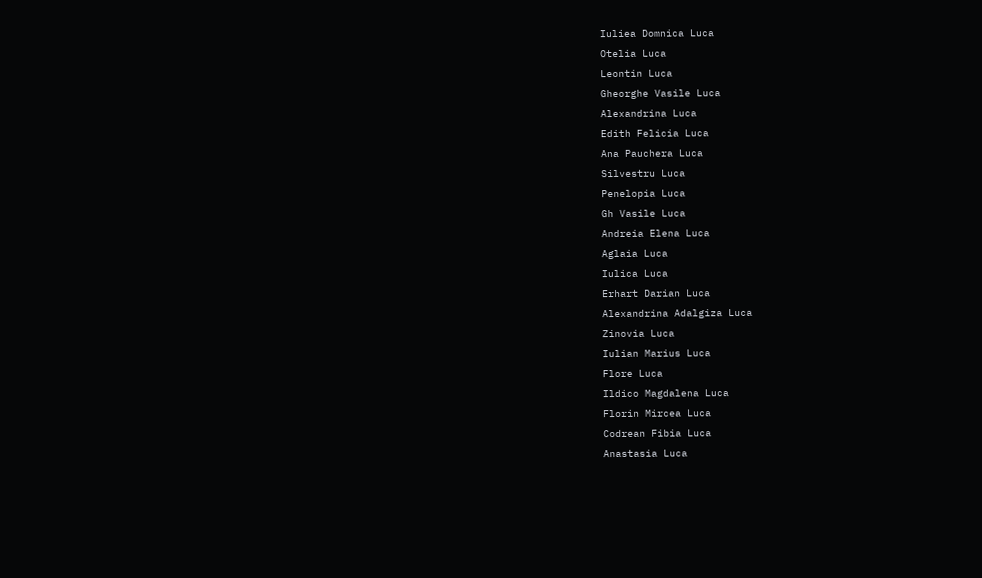Iuliea Domnica Luca
Otelia Luca
Leontin Luca
Gheorghe Vasile Luca
Alexandrina Luca
Edith Felicia Luca
Ana Pauchera Luca
Silvestru Luca
Penelopia Luca
Gh Vasile Luca
Andreia Elena Luca
Aglaia Luca
Iulica Luca
Erhart Darian Luca
Alexandrina Adalgiza Luca
Zinovia Luca
Iulian Marius Luca
Flore Luca
Ildico Magdalena Luca
Florin Mircea Luca
Codrean Fibia Luca
Anastasia Luca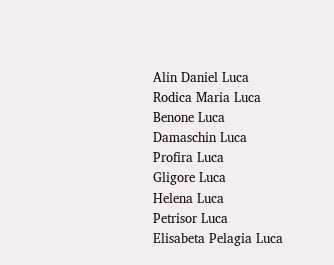Alin Daniel Luca
Rodica Maria Luca
Benone Luca
Damaschin Luca
Profira Luca
Gligore Luca
Helena Luca
Petrisor Luca
Elisabeta Pelagia Luca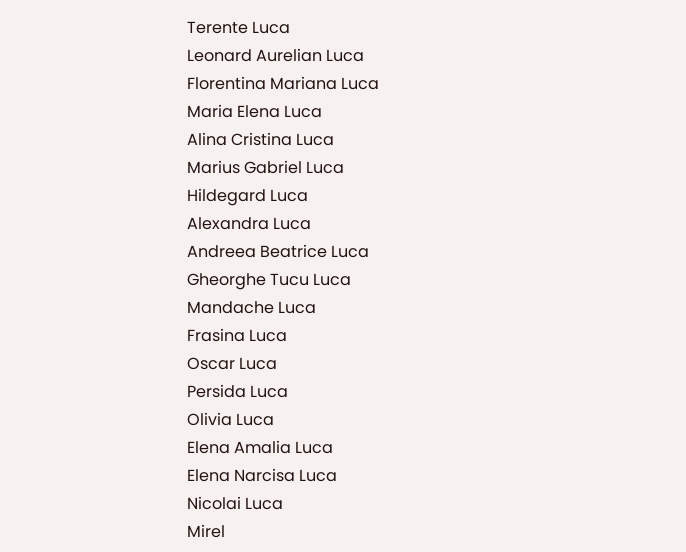Terente Luca
Leonard Aurelian Luca
Florentina Mariana Luca
Maria Elena Luca
Alina Cristina Luca
Marius Gabriel Luca
Hildegard Luca
Alexandra Luca
Andreea Beatrice Luca
Gheorghe Tucu Luca
Mandache Luca
Frasina Luca
Oscar Luca
Persida Luca
Olivia Luca
Elena Amalia Luca
Elena Narcisa Luca
Nicolai Luca
Mirel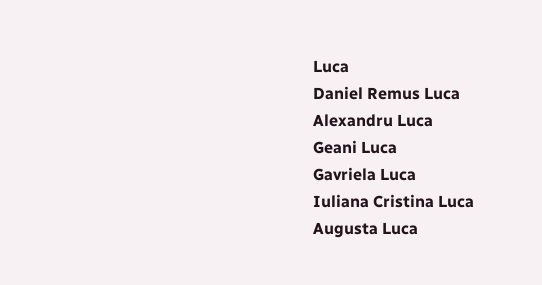Luca
Daniel Remus Luca
Alexandru Luca
Geani Luca
Gavriela Luca
Iuliana Cristina Luca
Augusta Luca